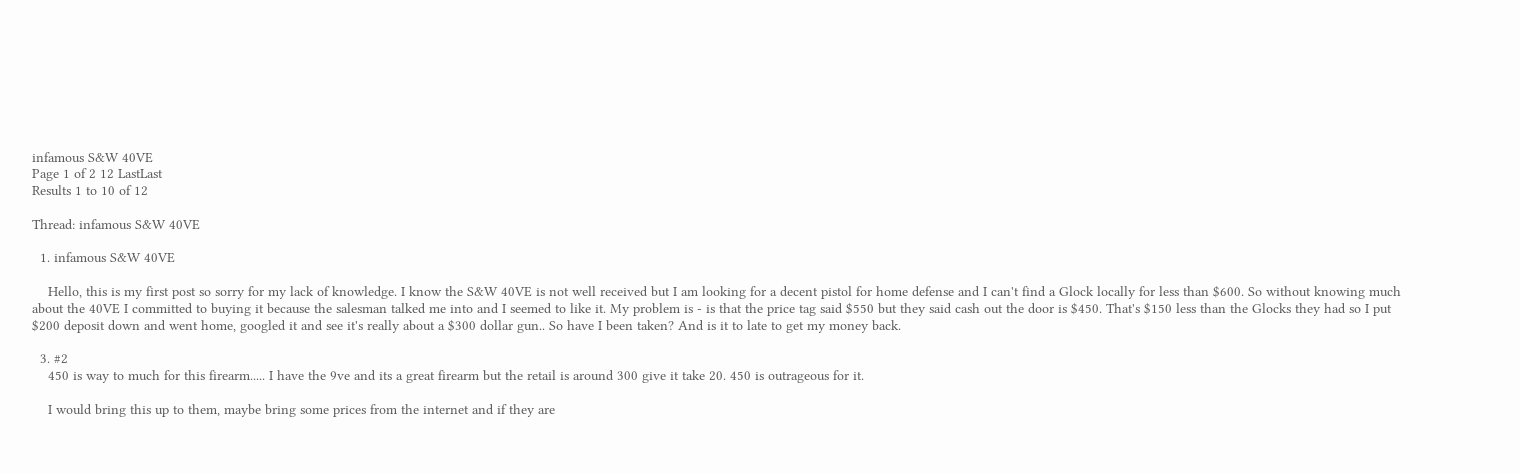infamous S&W 40VE
Page 1 of 2 12 LastLast
Results 1 to 10 of 12

Thread: infamous S&W 40VE

  1. infamous S&W 40VE

    Hello, this is my first post so sorry for my lack of knowledge. I know the S&W 40VE is not well received but I am looking for a decent pistol for home defense and I can't find a Glock locally for less than $600. So without knowing much about the 40VE I committed to buying it because the salesman talked me into and I seemed to like it. My problem is - is that the price tag said $550 but they said cash out the door is $450. That's $150 less than the Glocks they had so I put $200 deposit down and went home, googled it and see it's really about a $300 dollar gun.. So have I been taken? And is it to late to get my money back.

  3. #2
    450 is way to much for this firearm..... I have the 9ve and its a great firearm but the retail is around 300 give it take 20. 450 is outrageous for it.

    I would bring this up to them, maybe bring some prices from the internet and if they are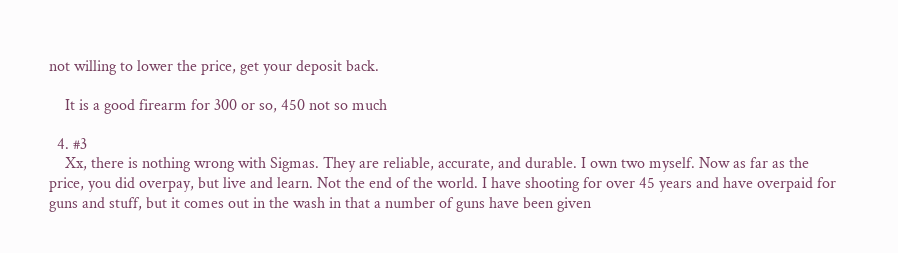not willing to lower the price, get your deposit back.

    It is a good firearm for 300 or so, 450 not so much

  4. #3
    Xx, there is nothing wrong with Sigmas. They are reliable, accurate, and durable. I own two myself. Now as far as the price, you did overpay, but live and learn. Not the end of the world. I have shooting for over 45 years and have overpaid for guns and stuff, but it comes out in the wash in that a number of guns have been given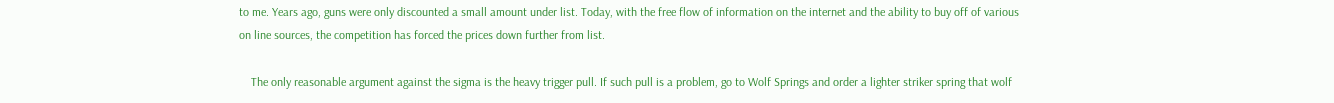to me. Years ago, guns were only discounted a small amount under list. Today, with the free flow of information on the internet and the ability to buy off of various on line sources, the competition has forced the prices down further from list.

    The only reasonable argument against the sigma is the heavy trigger pull. If such pull is a problem, go to Wolf Springs and order a lighter striker spring that wolf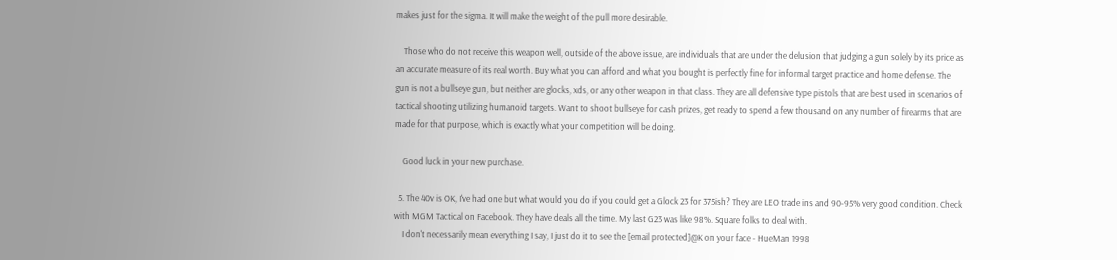makes just for the sigma. It will make the weight of the pull more desirable.

    Those who do not receive this weapon well, outside of the above issue, are individuals that are under the delusion that judging a gun solely by its price as an accurate measure of its real worth. Buy what you can afford and what you bought is perfectly fine for informal target practice and home defense. The gun is not a bullseye gun, but neither are glocks, xds, or any other weapon in that class. They are all defensive type pistols that are best used in scenarios of tactical shooting utilizing humanoid targets. Want to shoot bullseye for cash prizes, get ready to spend a few thousand on any number of firearms that are made for that purpose, which is exactly what your competition will be doing.

    Good luck in your new purchase.

  5. The 40v is OK, I've had one but what would you do if you could get a Glock 23 for 375ish? They are LEO trade ins and 90-95% very good condition. Check with MGM Tactical on Facebook. They have deals all the time. My last G23 was like 98%. Square folks to deal with.
    I don't necessarily mean everything I say, I just do it to see the [email protected]@K on your face - HueMan 1998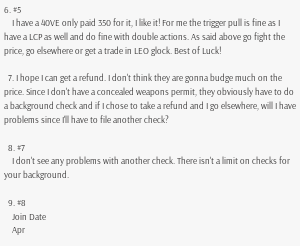6. #5
    I have a 40VE only paid 350 for it, I like it! For me the trigger pull is fine as I have a LCP as well and do fine with double actions. As said above go fight the price, go elsewhere or get a trade in LEO glock. Best of Luck!

  7. I hope I can get a refund. I don't think they are gonna budge much on the price. Since I don't have a concealed weapons permit, they obviously have to do a background check and if I chose to take a refund and I go elsewhere, will I have problems since I'll have to file another check?

  8. #7
    I don't see any problems with another check. There isn't a limit on checks for your background.

  9. #8
    Join Date
    Apr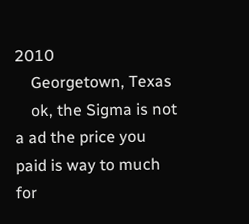2010
    Georgetown, Texas
    ok, the Sigma is not a ad the price you paid is way to much for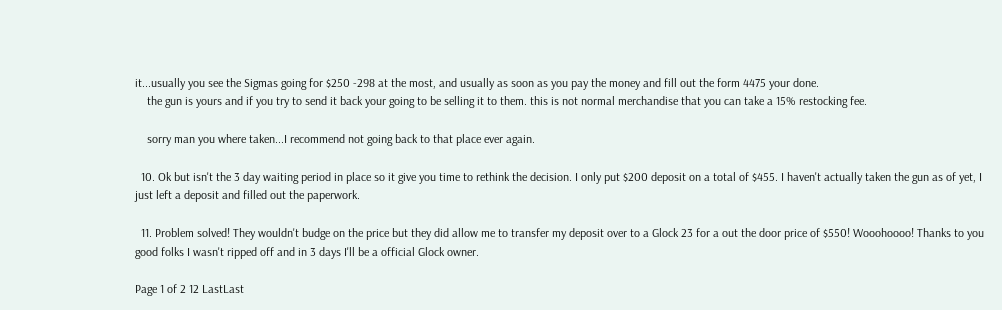it...usually you see the Sigmas going for $250 -298 at the most, and usually as soon as you pay the money and fill out the form 4475 your done.
    the gun is yours and if you try to send it back your going to be selling it to them. this is not normal merchandise that you can take a 15% restocking fee.

    sorry man you where taken...I recommend not going back to that place ever again.

  10. Ok but isn't the 3 day waiting period in place so it give you time to rethink the decision. I only put $200 deposit on a total of $455. I haven't actually taken the gun as of yet, I just left a deposit and filled out the paperwork.

  11. Problem solved! They wouldn't budge on the price but they did allow me to transfer my deposit over to a Glock 23 for a out the door price of $550! Wooohoooo! Thanks to you good folks I wasn't ripped off and in 3 days I'll be a official Glock owner.

Page 1 of 2 12 LastLast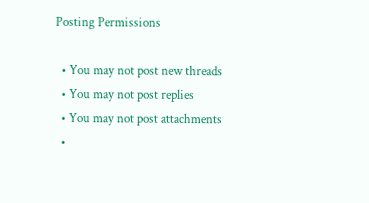Posting Permissions

  • You may not post new threads
  • You may not post replies
  • You may not post attachments
  •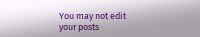You may not edit your posts